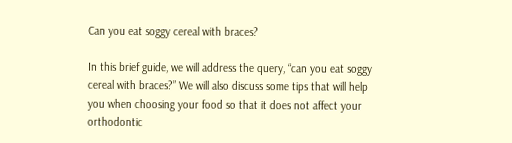Can you eat soggy cereal with braces?

In this brief guide, we will address the query, “can you eat soggy cereal with braces?” We will also discuss some tips that will help you when choosing your food so that it does not affect your orthodontic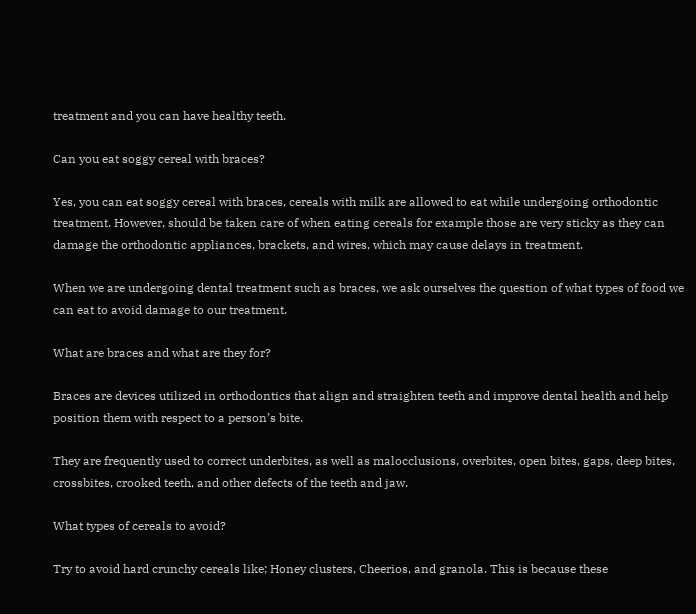treatment and you can have healthy teeth.

Can you eat soggy cereal with braces?

Yes, you can eat soggy cereal with braces, cereals with milk are allowed to eat while undergoing orthodontic treatment. However, should be taken care of when eating cereals for example those are very sticky as they can damage the orthodontic appliances, brackets, and wires, which may cause delays in treatment.

When we are undergoing dental treatment such as braces, we ask ourselves the question of what types of food we can eat to avoid damage to our treatment.

What are braces and what are they for?

Braces are devices utilized in orthodontics that align and straighten teeth and improve dental health and help position them with respect to a person’s bite.

They are frequently used to correct underbites, as well as malocclusions, overbites, open bites, gaps, deep bites, crossbites, crooked teeth, and other defects of the teeth and jaw.

What types of cereals to avoid?

Try to avoid hard crunchy cereals like; Honey clusters, Cheerios, and granola. This is because these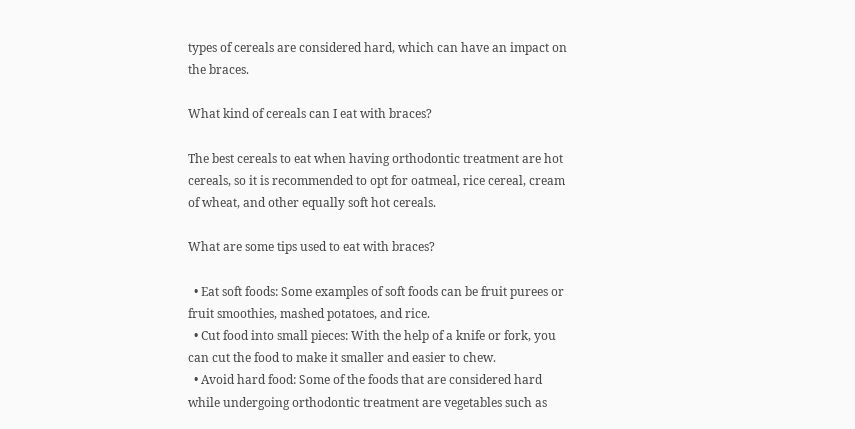types of cereals are considered hard, which can have an impact on the braces.

What kind of cereals can I eat with braces?

The best cereals to eat when having orthodontic treatment are hot cereals, so it is recommended to opt for oatmeal, rice cereal, cream of wheat, and other equally soft hot cereals.

What are some tips used to eat with braces?

  • Eat soft foods: Some examples of soft foods can be fruit purees or fruit smoothies, mashed potatoes, and rice.
  • Cut food into small pieces: With the help of a knife or fork, you can cut the food to make it smaller and easier to chew.
  • Avoid hard food: Some of the foods that are considered hard while undergoing orthodontic treatment are vegetables such as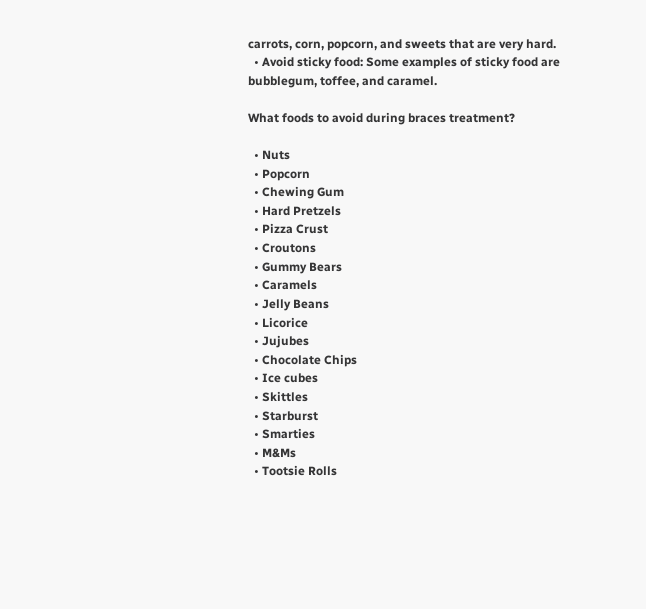carrots, corn, popcorn, and sweets that are very hard.
  • Avoid sticky food: Some examples of sticky food are bubblegum, toffee, and caramel.

What foods to avoid during braces treatment?

  • Nuts
  • Popcorn
  • Chewing Gum
  • Hard Pretzels
  • Pizza Crust
  • Croutons
  • Gummy Bears
  • Caramels
  • Jelly Beans
  • Licorice
  • Jujubes
  • Chocolate Chips
  • Ice cubes
  • Skittles
  • Starburst
  • Smarties
  • M&Ms
  • Tootsie Rolls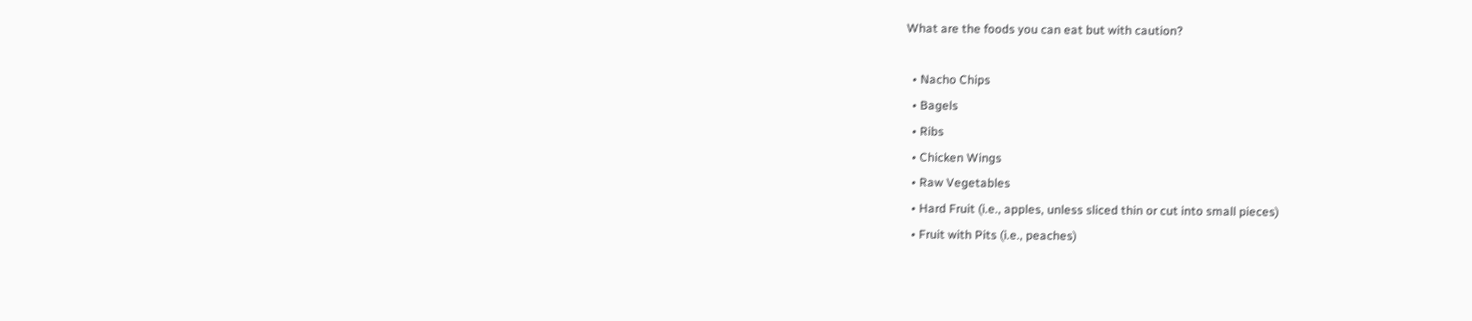What are the foods you can eat but with caution?

  • Nacho Chips
  • Bagels
  • Ribs
  • Chicken Wings
  • Raw Vegetables
  • Hard Fruit (i.e., apples, unless sliced thin or cut into small pieces)
  • Fruit with Pits (i.e., peaches)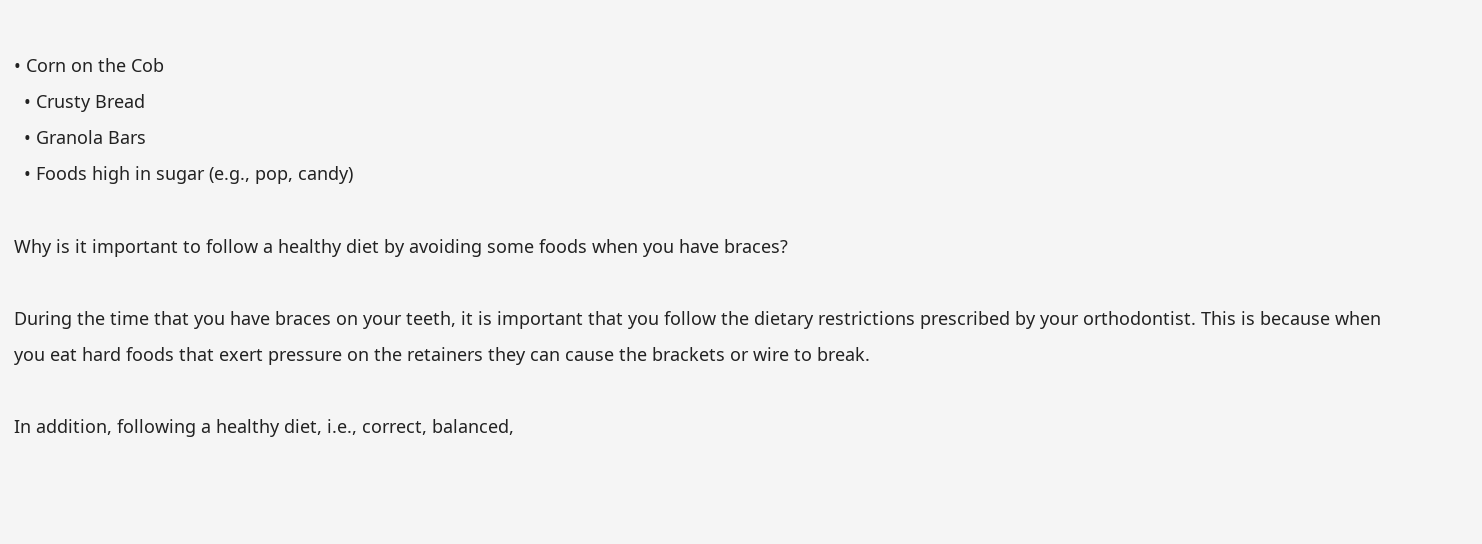• Corn on the Cob
  • Crusty Bread
  • Granola Bars
  • Foods high in sugar (e.g., pop, candy)

Why is it important to follow a healthy diet by avoiding some foods when you have braces?

During the time that you have braces on your teeth, it is important that you follow the dietary restrictions prescribed by your orthodontist. This is because when you eat hard foods that exert pressure on the retainers they can cause the brackets or wire to break.

In addition, following a healthy diet, i.e., correct, balanced,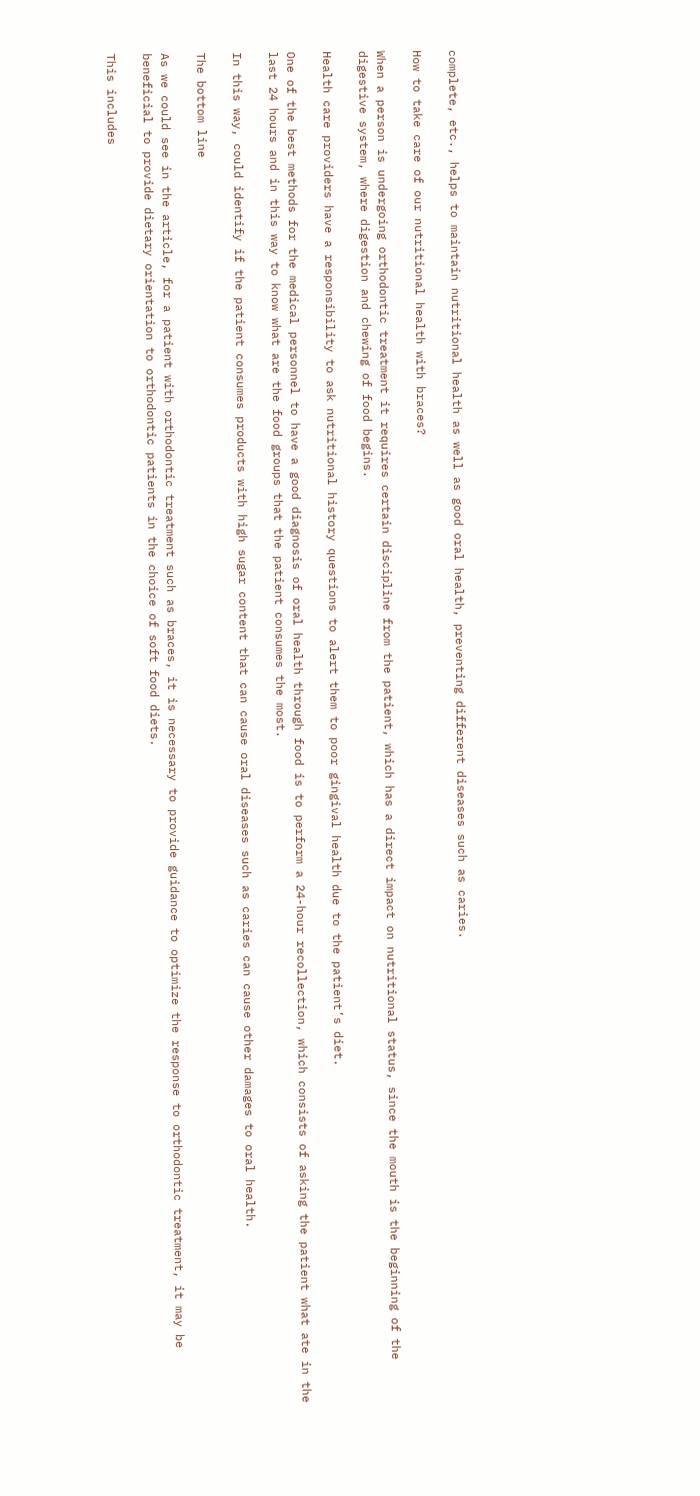complete, etc., helps to maintain nutritional health as well as good oral health, preventing different diseases such as caries.

How to take care of our nutritional health with braces?

When a person is undergoing orthodontic treatment it requires certain discipline from the patient, which has a direct impact on nutritional status, since the mouth is the beginning of the digestive system, where digestion and chewing of food begins.

Health care providers have a responsibility to ask nutritional history questions to alert them to poor gingival health due to the patient’s diet.

One of the best methods for the medical personnel to have a good diagnosis of oral health through food is to perform a 24-hour recollection, which consists of asking the patient what ate in the last 24 hours and in this way to know what are the food groups that the patient consumes the most.

In this way, could identify if the patient consumes products with high sugar content that can cause oral diseases such as caries can cause other damages to oral health.

The bottom line

As we could see in the article, for a patient with orthodontic treatment such as braces, it is necessary to provide guidance to optimize the response to orthodontic treatment, it may be beneficial to provide dietary orientation to orthodontic patients in the choice of soft food diets.

This includes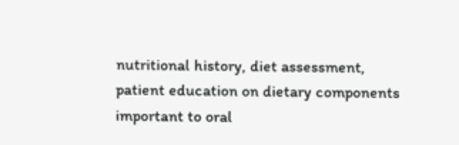nutritional history, diet assessment, patient education on dietary components important to oral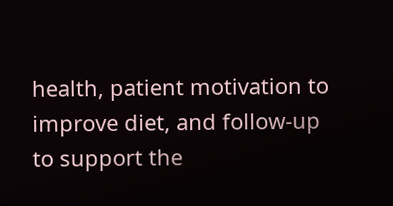health, patient motivation to improve diet, and follow-up to support the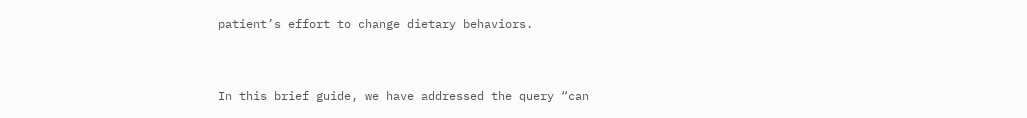patient’s effort to change dietary behaviors.


In this brief guide, we have addressed the query “can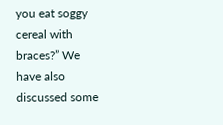you eat soggy cereal with braces?” We have also discussed some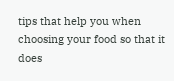tips that help you when choosing your food so that it does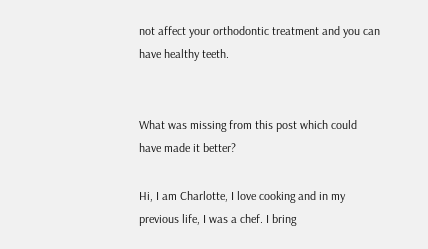not affect your orthodontic treatment and you can have healthy teeth.


What was missing from this post which could have made it better?

Hi, I am Charlotte, I love cooking and in my previous life, I was a chef. I bring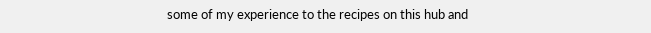some of my experience to the recipes on this hub and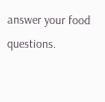answer your food questions.